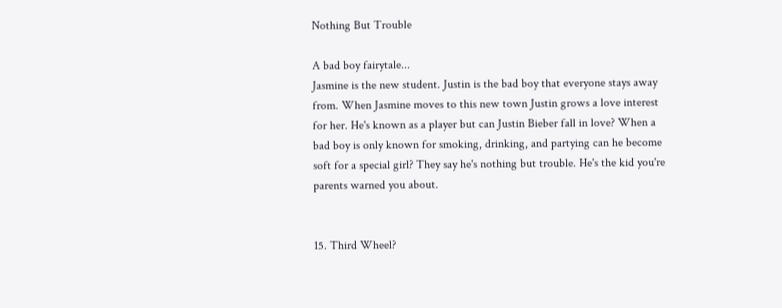Nothing But Trouble

A bad boy fairytale...
Jasmine is the new student. Justin is the bad boy that everyone stays away from. When Jasmine moves to this new town Justin grows a love interest for her. He's known as a player but can Justin Bieber fall in love? When a bad boy is only known for smoking, drinking, and partying can he become soft for a special girl? They say he's nothing but trouble. He's the kid you're parents warned you about.


15. Third Wheel?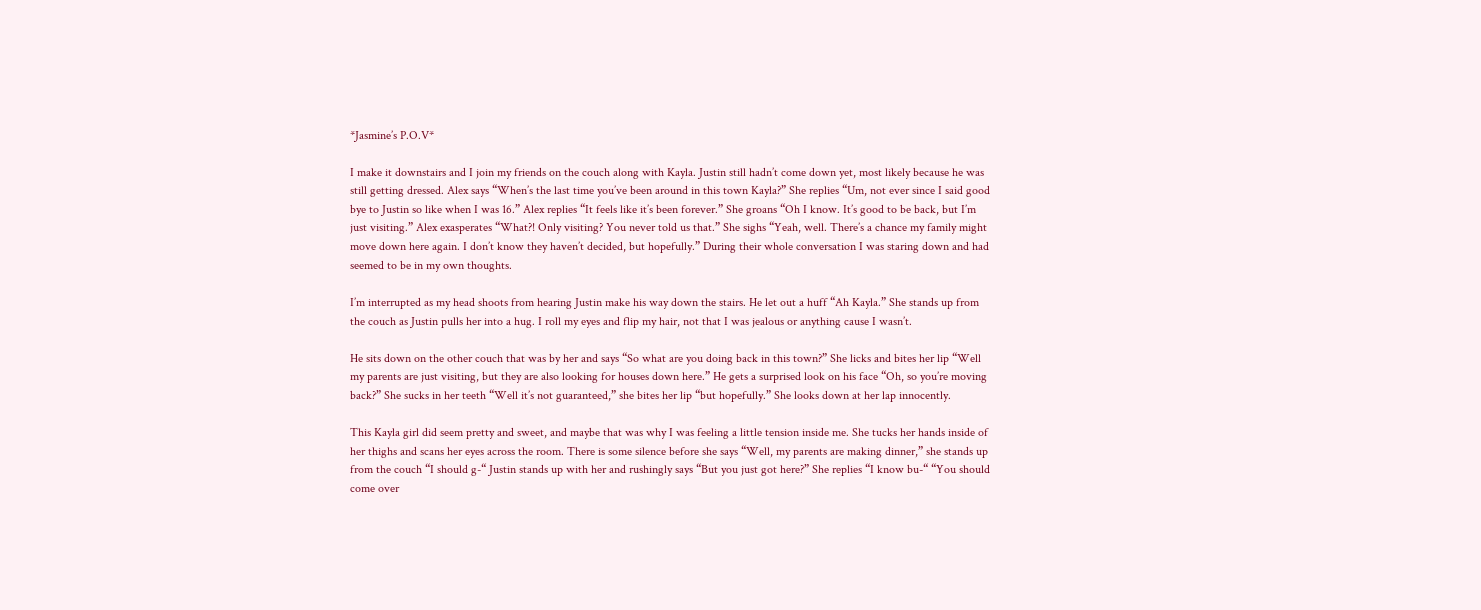*Jasmine’s P.O.V*

I make it downstairs and I join my friends on the couch along with Kayla. Justin still hadn’t come down yet, most likely because he was still getting dressed. Alex says “When’s the last time you’ve been around in this town Kayla?” She replies “Um, not ever since I said good bye to Justin so like when I was 16.” Alex replies “It feels like it’s been forever.” She groans “Oh I know. It’s good to be back, but I’m just visiting.” Alex exasperates “What?! Only visiting? You never told us that.” She sighs “Yeah, well. There’s a chance my family might move down here again. I don’t know they haven’t decided, but hopefully.” During their whole conversation I was staring down and had seemed to be in my own thoughts.

I’m interrupted as my head shoots from hearing Justin make his way down the stairs. He let out a huff “Ah Kayla.” She stands up from the couch as Justin pulls her into a hug. I roll my eyes and flip my hair, not that I was jealous or anything cause I wasn’t.

He sits down on the other couch that was by her and says “So what are you doing back in this town?” She licks and bites her lip “Well my parents are just visiting, but they are also looking for houses down here.” He gets a surprised look on his face “Oh, so you’re moving back?” She sucks in her teeth “Well it’s not guaranteed,” she bites her lip “but hopefully.” She looks down at her lap innocently.

This Kayla girl did seem pretty and sweet, and maybe that was why I was feeling a little tension inside me. She tucks her hands inside of her thighs and scans her eyes across the room. There is some silence before she says “Well, my parents are making dinner,” she stands up from the couch “I should g-“ Justin stands up with her and rushingly says “But you just got here?” She replies “I know bu-“ “You should come over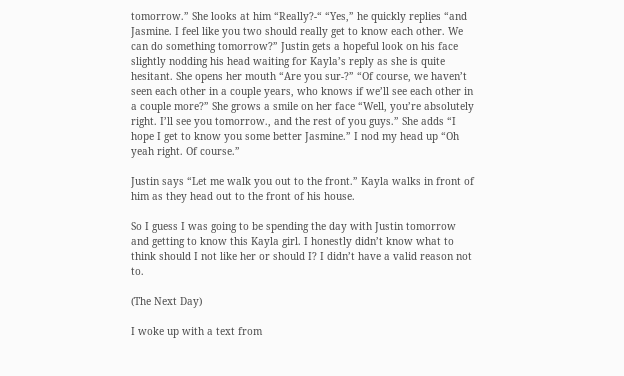tomorrow.” She looks at him “Really?-“ “Yes,” he quickly replies “and Jasmine. I feel like you two should really get to know each other. We can do something tomorrow?” Justin gets a hopeful look on his face slightly nodding his head waiting for Kayla’s reply as she is quite hesitant. She opens her mouth “Are you sur-?” “Of course, we haven’t seen each other in a couple years, who knows if we’ll see each other in a couple more?” She grows a smile on her face “Well, you’re absolutely right. I’ll see you tomorrow., and the rest of you guys.” She adds “I hope I get to know you some better Jasmine.” I nod my head up “Oh yeah right. Of course.”

Justin says “Let me walk you out to the front.” Kayla walks in front of him as they head out to the front of his house.

So I guess I was going to be spending the day with Justin tomorrow and getting to know this Kayla girl. I honestly didn’t know what to think should I not like her or should I? I didn’t have a valid reason not to.

(The Next Day)

I woke up with a text from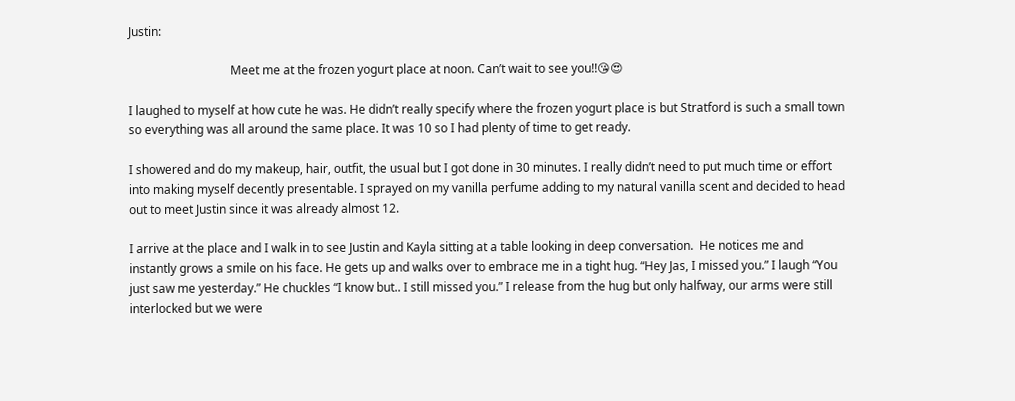Justin:

                                  Meet me at the frozen yogurt place at noon. Can’t wait to see you!!😘😍

I laughed to myself at how cute he was. He didn’t really specify where the frozen yogurt place is but Stratford is such a small town so everything was all around the same place. It was 10 so I had plenty of time to get ready.

I showered and do my makeup, hair, outfit, the usual but I got done in 30 minutes. I really didn’t need to put much time or effort into making myself decently presentable. I sprayed on my vanilla perfume adding to my natural vanilla scent and decided to head out to meet Justin since it was already almost 12.

I arrive at the place and I walk in to see Justin and Kayla sitting at a table looking in deep conversation.  He notices me and instantly grows a smile on his face. He gets up and walks over to embrace me in a tight hug. “Hey Jas, I missed you.” I laugh “You just saw me yesterday.” He chuckles “I know but.. I still missed you.” I release from the hug but only halfway, our arms were still interlocked but we were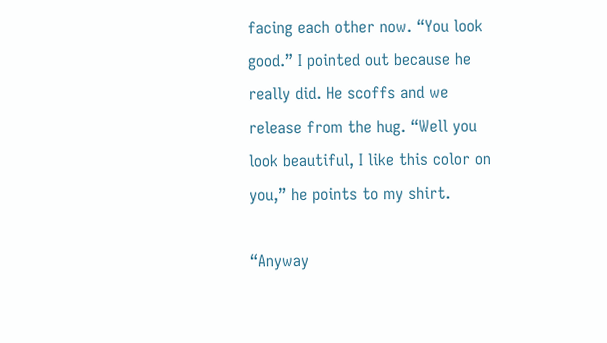facing each other now. “You look good.” I pointed out because he really did. He scoffs and we release from the hug. “Well you look beautiful, I like this color on you,” he points to my shirt.

“Anyway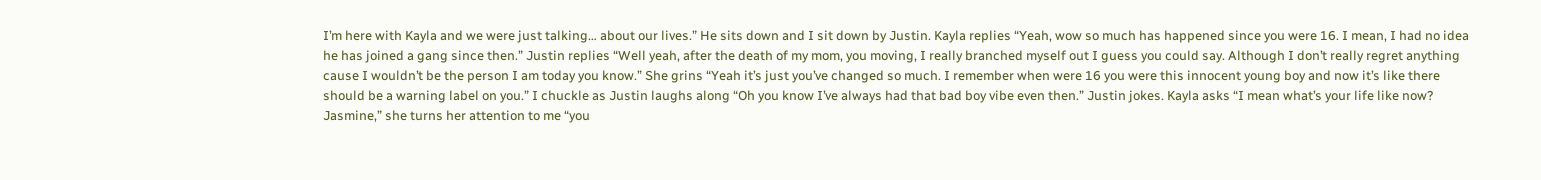I’m here with Kayla and we were just talking… about our lives.” He sits down and I sit down by Justin. Kayla replies “Yeah, wow so much has happened since you were 16. I mean, I had no idea he has joined a gang since then.” Justin replies “Well yeah, after the death of my mom, you moving, I really branched myself out I guess you could say. Although I don’t really regret anything cause I wouldn’t be the person I am today you know.” She grins “Yeah it’s just you’ve changed so much. I remember when were 16 you were this innocent young boy and now it’s like there should be a warning label on you.” I chuckle as Justin laughs along “Oh you know I’ve always had that bad boy vibe even then.” Justin jokes. Kayla asks “I mean what’s your life like now? Jasmine,” she turns her attention to me “you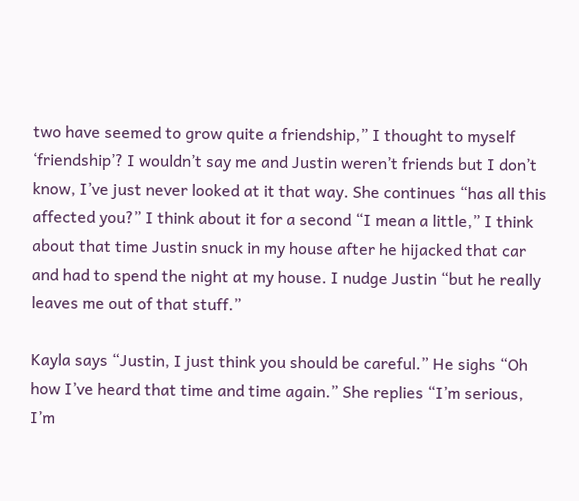two have seemed to grow quite a friendship,” I thought to myself ‘friendship’? I wouldn’t say me and Justin weren’t friends but I don’t know, I’ve just never looked at it that way. She continues “has all this affected you?” I think about it for a second “I mean a little,” I think about that time Justin snuck in my house after he hijacked that car and had to spend the night at my house. I nudge Justin “but he really leaves me out of that stuff.”

Kayla says “Justin, I just think you should be careful.” He sighs “Oh how I’ve heard that time and time again.” She replies “I’m serious, I’m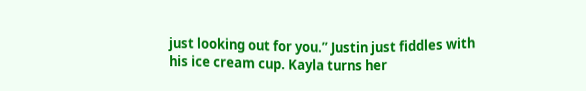just looking out for you.” Justin just fiddles with his ice cream cup. Kayla turns her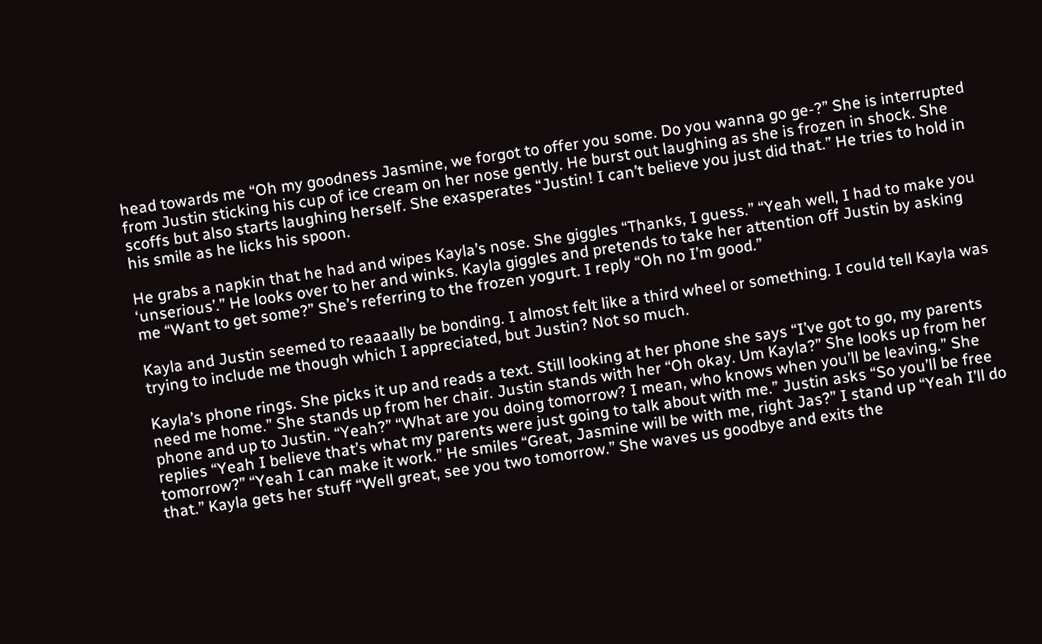head towards me “Oh my goodness Jasmine, we forgot to offer you some. Do you wanna go ge-?” She is interrupted from Justin sticking his cup of ice cream on her nose gently. He burst out laughing as she is frozen in shock. She scoffs but also starts laughing herself. She exasperates “Justin! I can’t believe you just did that.” He tries to hold in his smile as he licks his spoon.

He grabs a napkin that he had and wipes Kayla’s nose. She giggles “Thanks, I guess.” “Yeah well, I had to make you ‘unserious’.” He looks over to her and winks. Kayla giggles and pretends to take her attention off Justin by asking me “Want to get some?” She’s referring to the frozen yogurt. I reply “Oh no I’m good.”

Kayla and Justin seemed to reaaaally be bonding. I almost felt like a third wheel or something. I could tell Kayla was trying to include me though which I appreciated, but Justin? Not so much.

Kayla’s phone rings. She picks it up and reads a text. Still looking at her phone she says “I’ve got to go, my parents need me home.” She stands up from her chair. Justin stands with her “Oh okay. Um Kayla?” She looks up from her phone and up to Justin. “Yeah?” “What are you doing tomorrow? I mean, who knows when you’ll be leaving.” She replies “Yeah I believe that’s what my parents were just going to talk about with me.” Justin asks “So you’ll be free tomorrow?” “Yeah I can make it work.” He smiles “Great, Jasmine will be with me, right Jas?” I stand up “Yeah I’ll do that.” Kayla gets her stuff “Well great, see you two tomorrow.” She waves us goodbye and exits the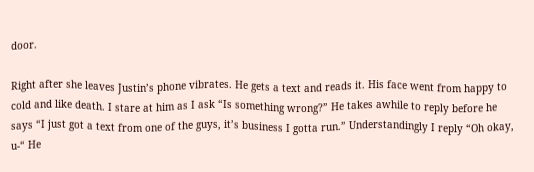door.

Right after she leaves Justin’s phone vibrates. He gets a text and reads it. His face went from happy to cold and like death. I stare at him as I ask “Is something wrong?” He takes awhile to reply before he says “I just got a text from one of the guys, it’s business I gotta run.” Understandingly I reply “Oh okay, u-“ He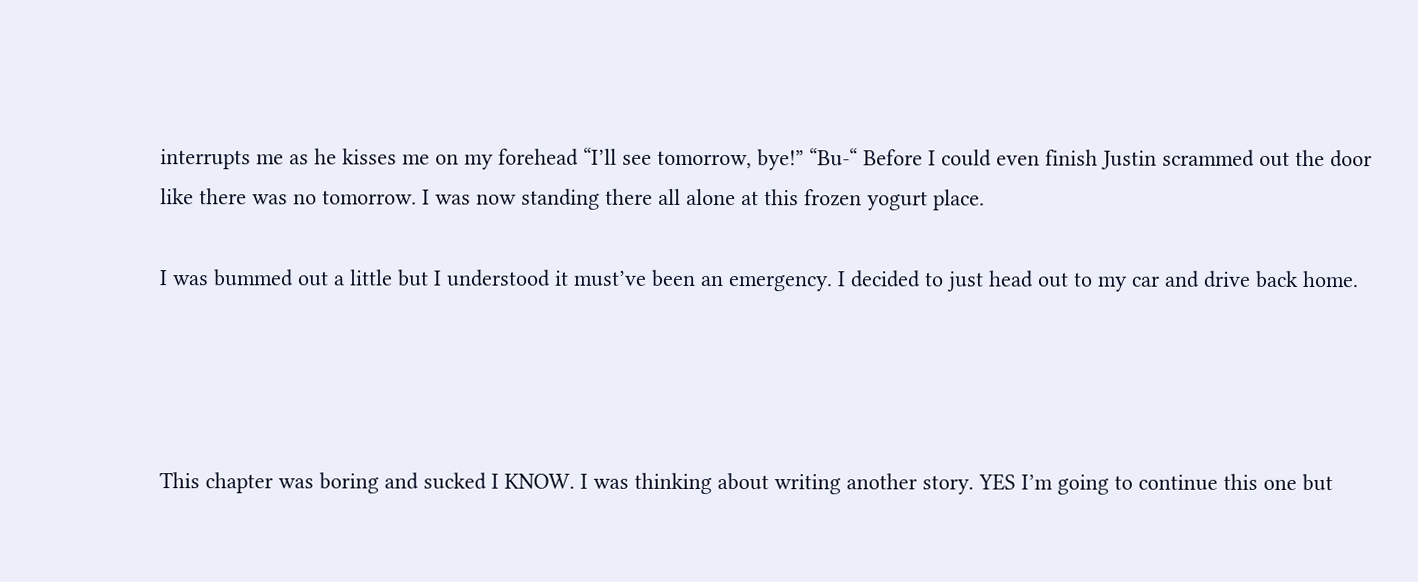interrupts me as he kisses me on my forehead “I’ll see tomorrow, bye!” “Bu-“ Before I could even finish Justin scrammed out the door like there was no tomorrow. I was now standing there all alone at this frozen yogurt place.

I was bummed out a little but I understood it must’ve been an emergency. I decided to just head out to my car and drive back home.




This chapter was boring and sucked I KNOW. I was thinking about writing another story. YES I’m going to continue this one but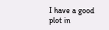I have a good plot in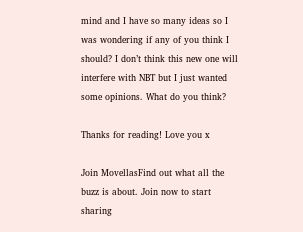mind and I have so many ideas so I was wondering if any of you think I should? I don’t think this new one will interfere with NBT but I just wanted some opinions. What do you think?

Thanks for reading! Love you x

Join MovellasFind out what all the buzz is about. Join now to start sharing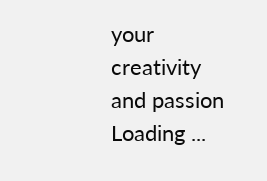your creativity and passion
Loading ...